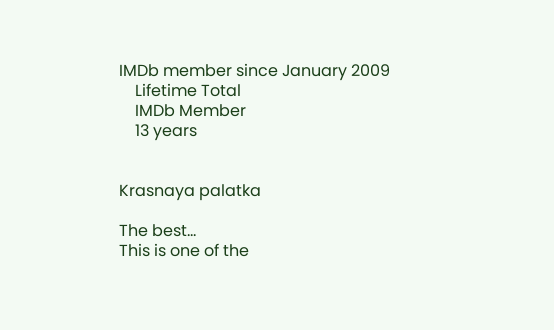IMDb member since January 2009
    Lifetime Total
    IMDb Member
    13 years


Krasnaya palatka

The best...
This is one of the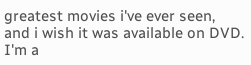greatest movies i've ever seen, and i wish it was available on DVD. I'm a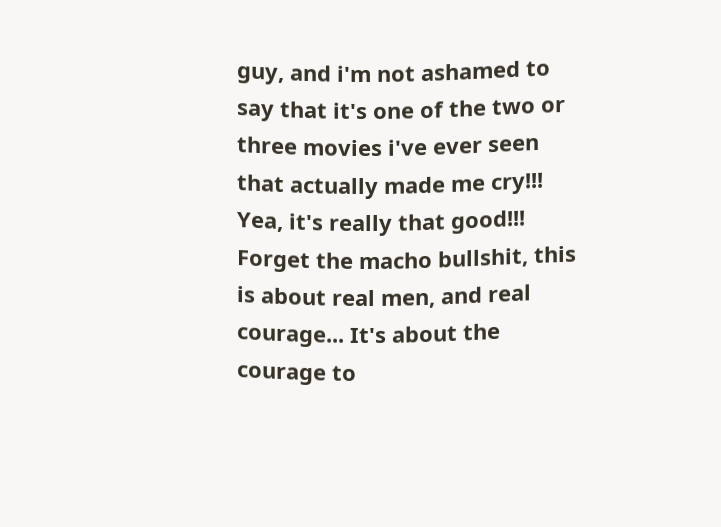guy, and i'm not ashamed to say that it's one of the two or three movies i've ever seen that actually made me cry!!! Yea, it's really that good!!! Forget the macho bullshit, this is about real men, and real courage... It's about the courage to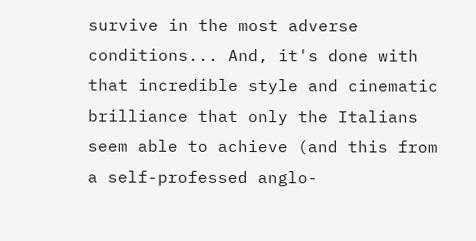survive in the most adverse conditions... And, it's done with that incredible style and cinematic brilliance that only the Italians seem able to achieve (and this from a self-professed anglo-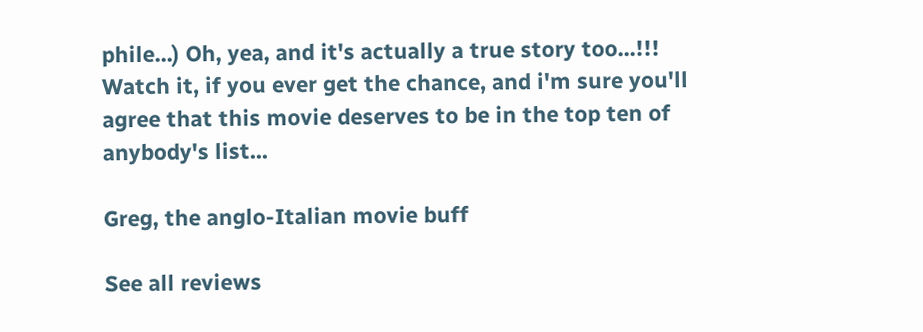phile...) Oh, yea, and it's actually a true story too...!!! Watch it, if you ever get the chance, and i'm sure you'll agree that this movie deserves to be in the top ten of anybody's list...

Greg, the anglo-Italian movie buff

See all reviews